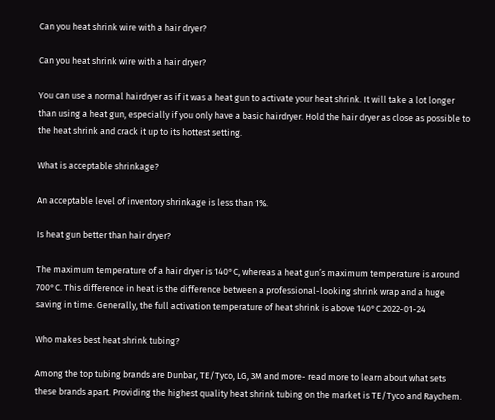Can you heat shrink wire with a hair dryer?

Can you heat shrink wire with a hair dryer?

You can use a normal hairdryer as if it was a heat gun to activate your heat shrink. It will take a lot longer than using a heat gun, especially if you only have a basic hairdryer. Hold the hair dryer as close as possible to the heat shrink and crack it up to its hottest setting.

What is acceptable shrinkage?

An acceptable level of inventory shrinkage is less than 1%.

Is heat gun better than hair dryer?

The maximum temperature of a hair dryer is 140°C, whereas a heat gun’s maximum temperature is around 700°C. This difference in heat is the difference between a professional-looking shrink wrap and a huge saving in time. Generally, the full activation temperature of heat shrink is above 140°C.2022-01-24

Who makes best heat shrink tubing?

Among the top tubing brands are Dunbar, TE/Tyco, LG, 3M and more- read more to learn about what sets these brands apart. Providing the highest quality heat shrink tubing on the market is TE/Tyco and Raychem.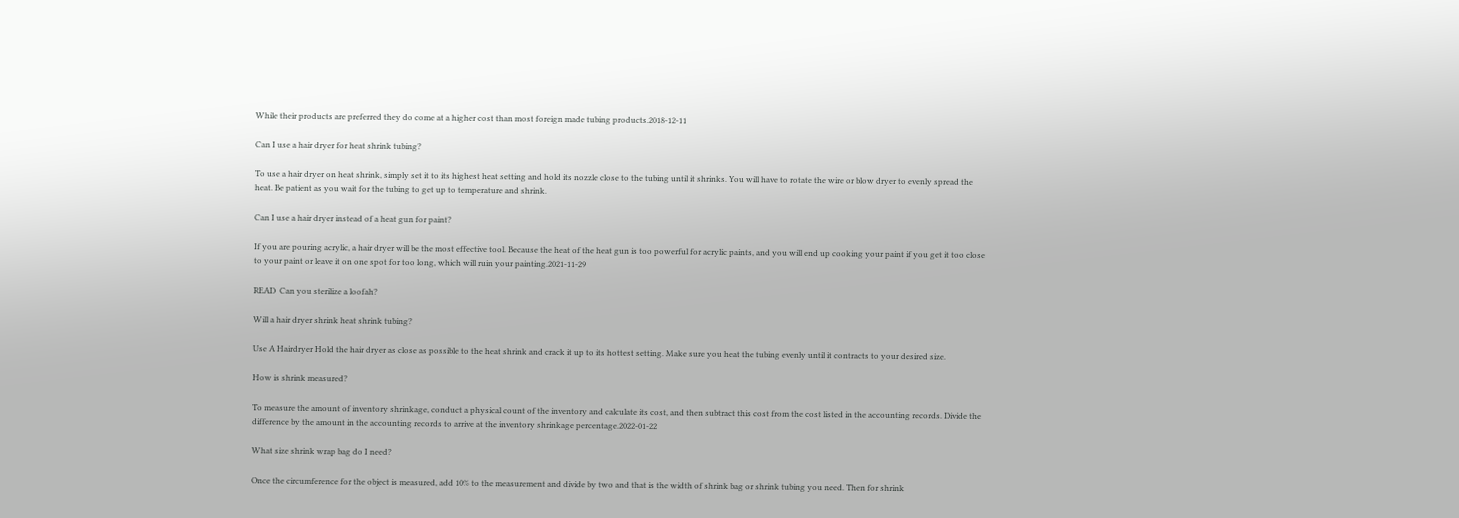While their products are preferred they do come at a higher cost than most foreign made tubing products.2018-12-11

Can I use a hair dryer for heat shrink tubing?

To use a hair dryer on heat shrink, simply set it to its highest heat setting and hold its nozzle close to the tubing until it shrinks. You will have to rotate the wire or blow dryer to evenly spread the heat. Be patient as you wait for the tubing to get up to temperature and shrink.

Can I use a hair dryer instead of a heat gun for paint?

If you are pouring acrylic, a hair dryer will be the most effective tool. Because the heat of the heat gun is too powerful for acrylic paints, and you will end up cooking your paint if you get it too close to your paint or leave it on one spot for too long, which will ruin your painting.2021-11-29

READ  Can you sterilize a loofah?

Will a hair dryer shrink heat shrink tubing?

Use A Hairdryer Hold the hair dryer as close as possible to the heat shrink and crack it up to its hottest setting. Make sure you heat the tubing evenly until it contracts to your desired size.

How is shrink measured?

To measure the amount of inventory shrinkage, conduct a physical count of the inventory and calculate its cost, and then subtract this cost from the cost listed in the accounting records. Divide the difference by the amount in the accounting records to arrive at the inventory shrinkage percentage.2022-01-22

What size shrink wrap bag do I need?

Once the circumference for the object is measured, add 10% to the measurement and divide by two and that is the width of shrink bag or shrink tubing you need. Then for shrink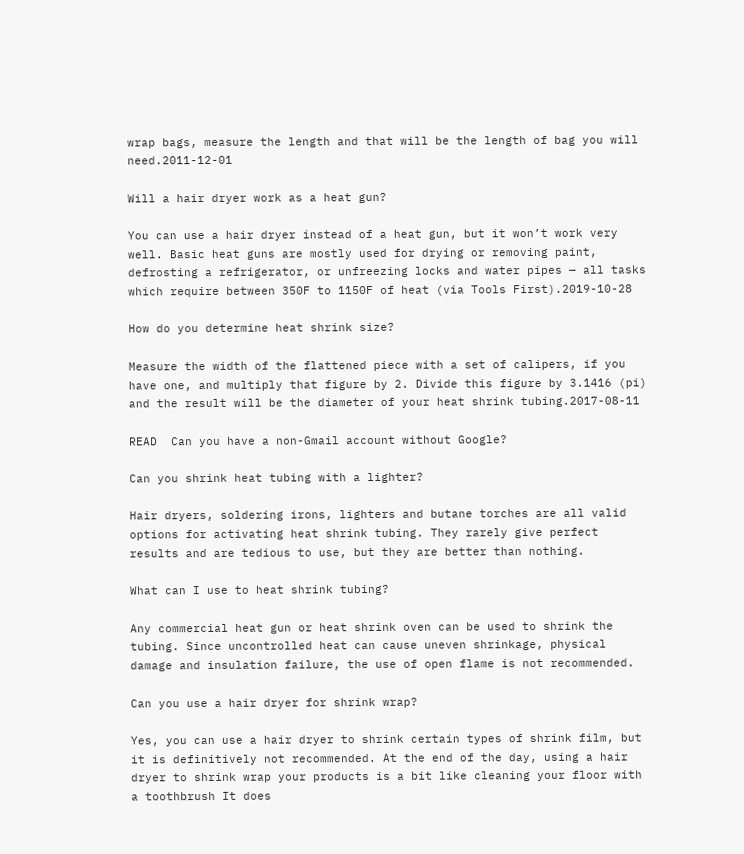wrap bags, measure the length and that will be the length of bag you will need.2011-12-01

Will a hair dryer work as a heat gun?

You can use a hair dryer instead of a heat gun, but it won’t work very well. Basic heat guns are mostly used for drying or removing paint, defrosting a refrigerator, or unfreezing locks and water pipes — all tasks which require between 350F to 1150F of heat (via Tools First).2019-10-28

How do you determine heat shrink size?

Measure the width of the flattened piece with a set of calipers, if you have one, and multiply that figure by 2. Divide this figure by 3.1416 (pi) and the result will be the diameter of your heat shrink tubing.2017-08-11

READ  Can you have a non-Gmail account without Google?

Can you shrink heat tubing with a lighter?

Hair dryers, soldering irons, lighters and butane torches are all valid options for activating heat shrink tubing. They rarely give perfect results and are tedious to use, but they are better than nothing.

What can I use to heat shrink tubing?

Any commercial heat gun or heat shrink oven can be used to shrink the tubing. Since uncontrolled heat can cause uneven shrinkage, physical damage and insulation failure, the use of open flame is not recommended.

Can you use a hair dryer for shrink wrap?

Yes, you can use a hair dryer to shrink certain types of shrink film, but it is definitively not recommended. At the end of the day, using a hair dryer to shrink wrap your products is a bit like cleaning your floor with a toothbrush It does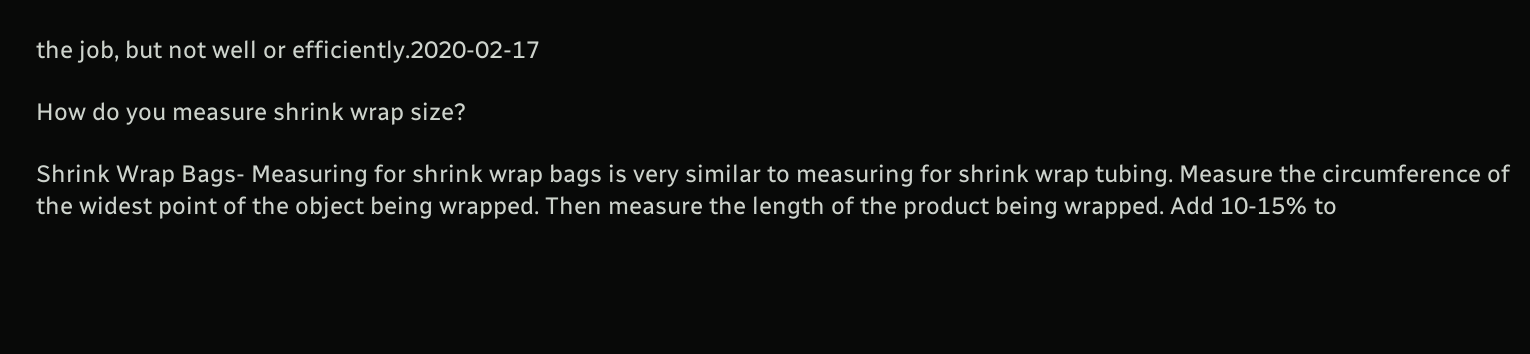the job, but not well or efficiently.2020-02-17

How do you measure shrink wrap size?

Shrink Wrap Bags- Measuring for shrink wrap bags is very similar to measuring for shrink wrap tubing. Measure the circumference of the widest point of the object being wrapped. Then measure the length of the product being wrapped. Add 10-15% to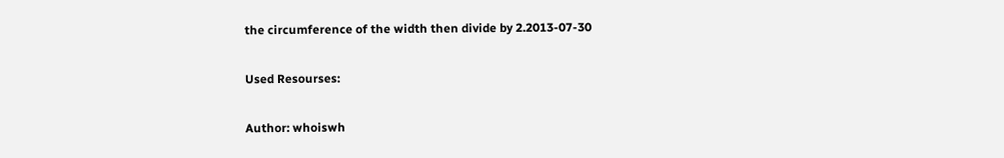the circumference of the width then divide by 2.2013-07-30

Used Resourses:

Author: whoiswh